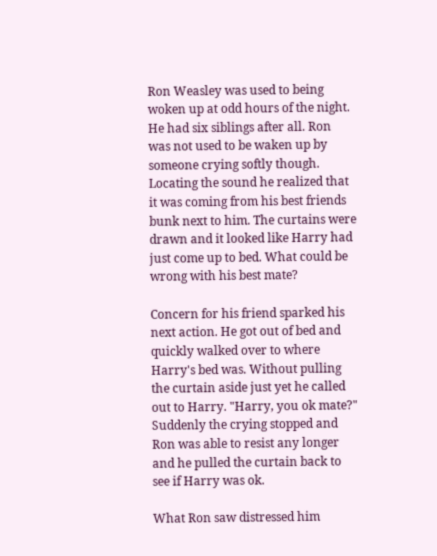Ron Weasley was used to being woken up at odd hours of the night. He had six siblings after all. Ron was not used to be waken up by someone crying softly though. Locating the sound he realized that it was coming from his best friends bunk next to him. The curtains were drawn and it looked like Harry had just come up to bed. What could be wrong with his best mate?

Concern for his friend sparked his next action. He got out of bed and quickly walked over to where Harry's bed was. Without pulling the curtain aside just yet he called out to Harry. "Harry, you ok mate?" Suddenly the crying stopped and Ron was able to resist any longer and he pulled the curtain back to see if Harry was ok.

What Ron saw distressed him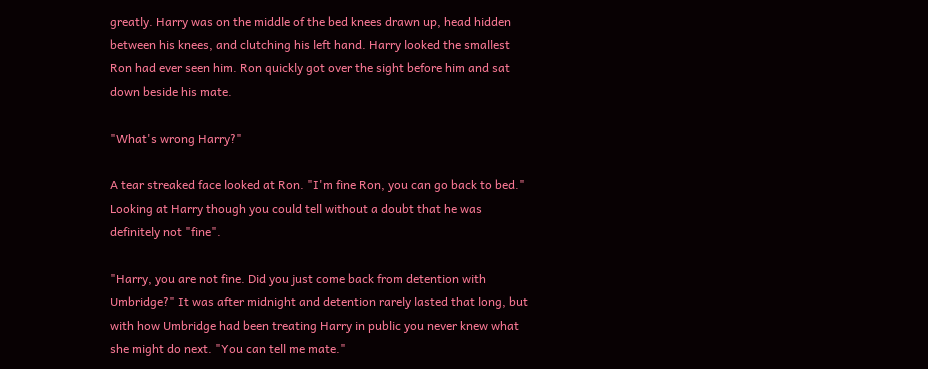greatly. Harry was on the middle of the bed knees drawn up, head hidden between his knees, and clutching his left hand. Harry looked the smallest Ron had ever seen him. Ron quickly got over the sight before him and sat down beside his mate.

"What's wrong Harry?"

A tear streaked face looked at Ron. "I'm fine Ron, you can go back to bed." Looking at Harry though you could tell without a doubt that he was definitely not "fine".

"Harry, you are not fine. Did you just come back from detention with Umbridge?" It was after midnight and detention rarely lasted that long, but with how Umbridge had been treating Harry in public you never knew what she might do next. "You can tell me mate."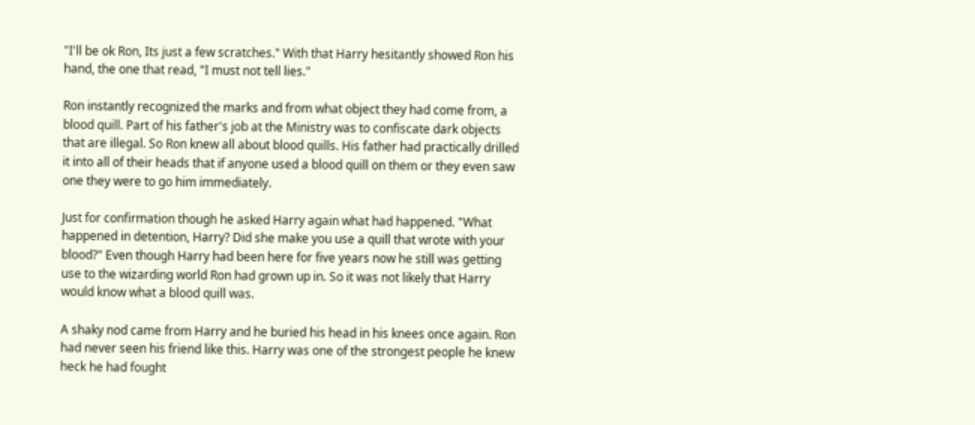"I'll be ok Ron, Its just a few scratches." With that Harry hesitantly showed Ron his hand, the one that read, "I must not tell lies."

Ron instantly recognized the marks and from what object they had come from, a blood quill. Part of his father's job at the Ministry was to confiscate dark objects that are illegal. So Ron knew all about blood quills. His father had practically drilled it into all of their heads that if anyone used a blood quill on them or they even saw one they were to go him immediately.

Just for confirmation though he asked Harry again what had happened. "What happened in detention, Harry? Did she make you use a quill that wrote with your blood?" Even though Harry had been here for five years now he still was getting use to the wizarding world Ron had grown up in. So it was not likely that Harry would know what a blood quill was.

A shaky nod came from Harry and he buried his head in his knees once again. Ron had never seen his friend like this. Harry was one of the strongest people he knew heck he had fought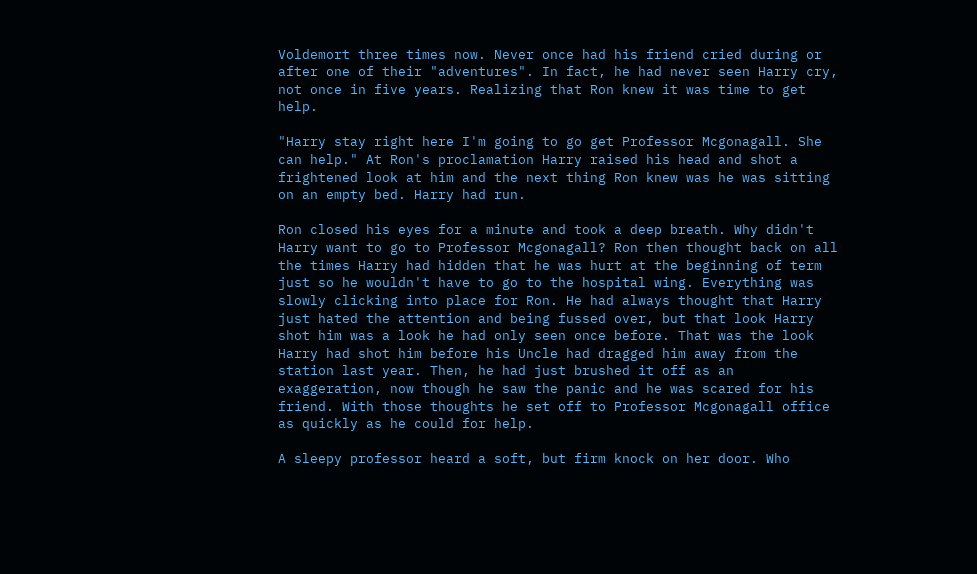Voldemort three times now. Never once had his friend cried during or after one of their "adventures". In fact, he had never seen Harry cry, not once in five years. Realizing that Ron knew it was time to get help.

"Harry stay right here I'm going to go get Professor Mcgonagall. She can help." At Ron's proclamation Harry raised his head and shot a frightened look at him and the next thing Ron knew was he was sitting on an empty bed. Harry had run.

Ron closed his eyes for a minute and took a deep breath. Why didn't Harry want to go to Professor Mcgonagall? Ron then thought back on all the times Harry had hidden that he was hurt at the beginning of term just so he wouldn't have to go to the hospital wing. Everything was slowly clicking into place for Ron. He had always thought that Harry just hated the attention and being fussed over, but that look Harry shot him was a look he had only seen once before. That was the look Harry had shot him before his Uncle had dragged him away from the station last year. Then, he had just brushed it off as an exaggeration, now though he saw the panic and he was scared for his friend. With those thoughts he set off to Professor Mcgonagall office as quickly as he could for help.

A sleepy professor heard a soft, but firm knock on her door. Who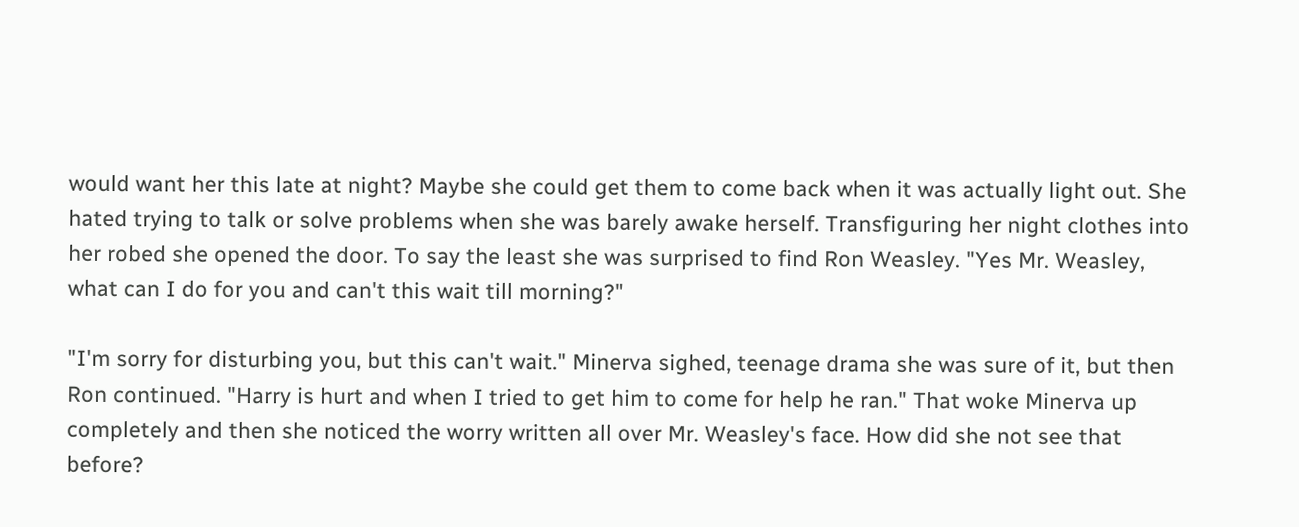would want her this late at night? Maybe she could get them to come back when it was actually light out. She hated trying to talk or solve problems when she was barely awake herself. Transfiguring her night clothes into her robed she opened the door. To say the least she was surprised to find Ron Weasley. "Yes Mr. Weasley, what can I do for you and can't this wait till morning?"

"I'm sorry for disturbing you, but this can't wait." Minerva sighed, teenage drama she was sure of it, but then Ron continued. "Harry is hurt and when I tried to get him to come for help he ran." That woke Minerva up completely and then she noticed the worry written all over Mr. Weasley's face. How did she not see that before?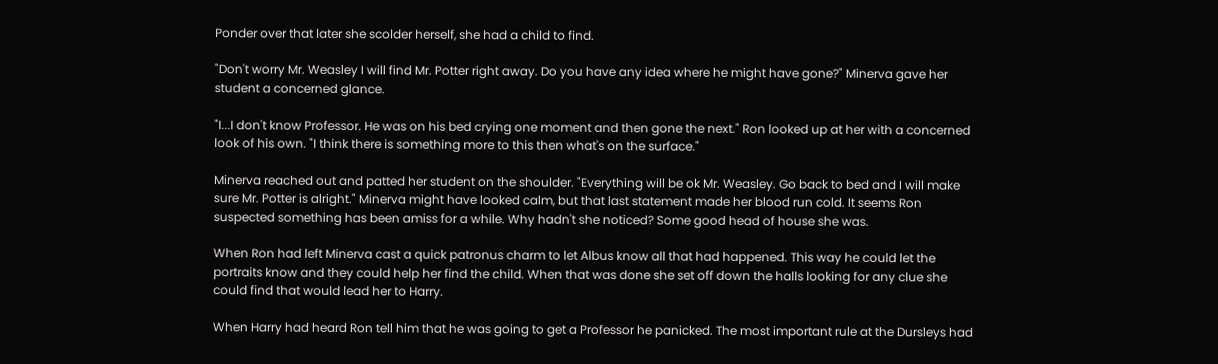Ponder over that later she scolder herself, she had a child to find.

"Don't worry Mr. Weasley I will find Mr. Potter right away. Do you have any idea where he might have gone?" Minerva gave her student a concerned glance.

"I...I don't know Professor. He was on his bed crying one moment and then gone the next." Ron looked up at her with a concerned look of his own. "I think there is something more to this then what's on the surface."

Minerva reached out and patted her student on the shoulder. "Everything will be ok Mr. Weasley. Go back to bed and I will make sure Mr. Potter is alright." Minerva might have looked calm, but that last statement made her blood run cold. It seems Ron suspected something has been amiss for a while. Why hadn't she noticed? Some good head of house she was.

When Ron had left Minerva cast a quick patronus charm to let Albus know all that had happened. This way he could let the portraits know and they could help her find the child. When that was done she set off down the halls looking for any clue she could find that would lead her to Harry.

When Harry had heard Ron tell him that he was going to get a Professor he panicked. The most important rule at the Dursleys had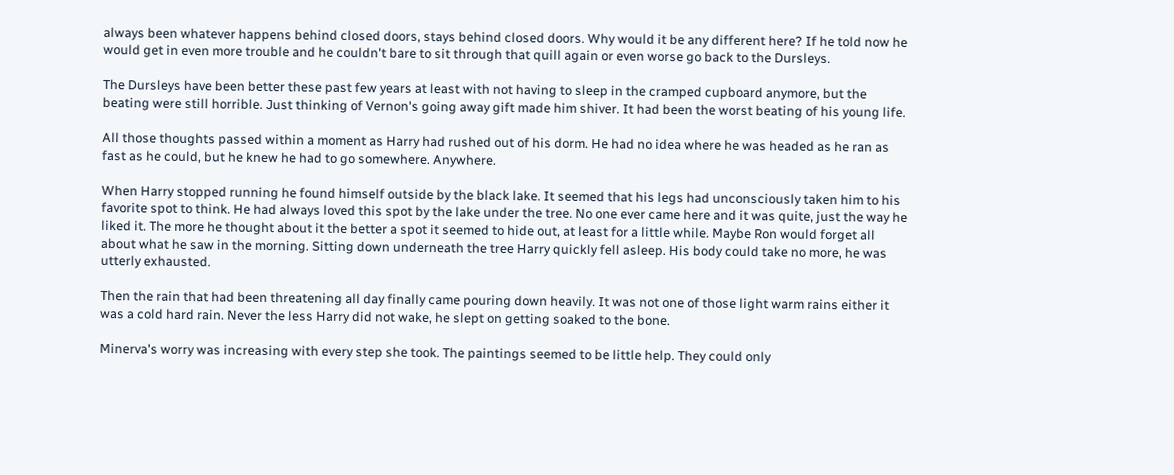always been whatever happens behind closed doors, stays behind closed doors. Why would it be any different here? If he told now he would get in even more trouble and he couldn't bare to sit through that quill again or even worse go back to the Dursleys.

The Dursleys have been better these past few years at least with not having to sleep in the cramped cupboard anymore, but the beating were still horrible. Just thinking of Vernon's going away gift made him shiver. It had been the worst beating of his young life.

All those thoughts passed within a moment as Harry had rushed out of his dorm. He had no idea where he was headed as he ran as fast as he could, but he knew he had to go somewhere. Anywhere.

When Harry stopped running he found himself outside by the black lake. It seemed that his legs had unconsciously taken him to his favorite spot to think. He had always loved this spot by the lake under the tree. No one ever came here and it was quite, just the way he liked it. The more he thought about it the better a spot it seemed to hide out, at least for a little while. Maybe Ron would forget all about what he saw in the morning. Sitting down underneath the tree Harry quickly fell asleep. His body could take no more, he was utterly exhausted.

Then the rain that had been threatening all day finally came pouring down heavily. It was not one of those light warm rains either it was a cold hard rain. Never the less Harry did not wake, he slept on getting soaked to the bone.

Minerva's worry was increasing with every step she took. The paintings seemed to be little help. They could only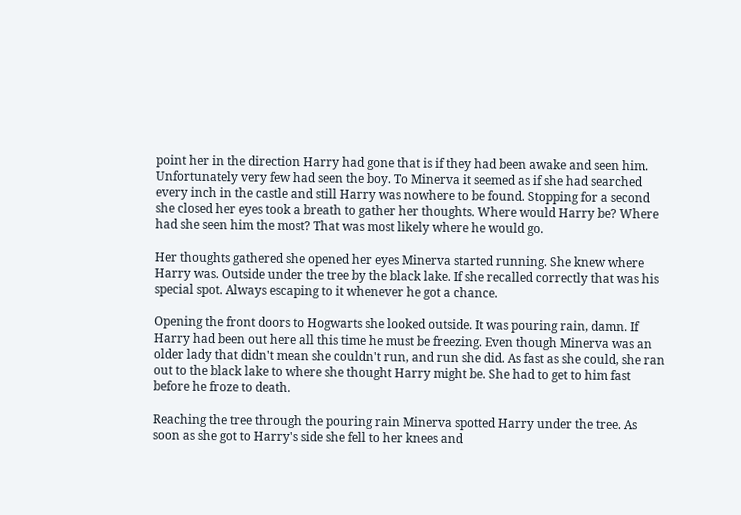point her in the direction Harry had gone that is if they had been awake and seen him. Unfortunately very few had seen the boy. To Minerva it seemed as if she had searched every inch in the castle and still Harry was nowhere to be found. Stopping for a second she closed her eyes took a breath to gather her thoughts. Where would Harry be? Where had she seen him the most? That was most likely where he would go.

Her thoughts gathered she opened her eyes Minerva started running. She knew where Harry was. Outside under the tree by the black lake. If she recalled correctly that was his special spot. Always escaping to it whenever he got a chance.

Opening the front doors to Hogwarts she looked outside. It was pouring rain, damn. If Harry had been out here all this time he must be freezing. Even though Minerva was an older lady that didn't mean she couldn't run, and run she did. As fast as she could, she ran out to the black lake to where she thought Harry might be. She had to get to him fast before he froze to death.

Reaching the tree through the pouring rain Minerva spotted Harry under the tree. As soon as she got to Harry's side she fell to her knees and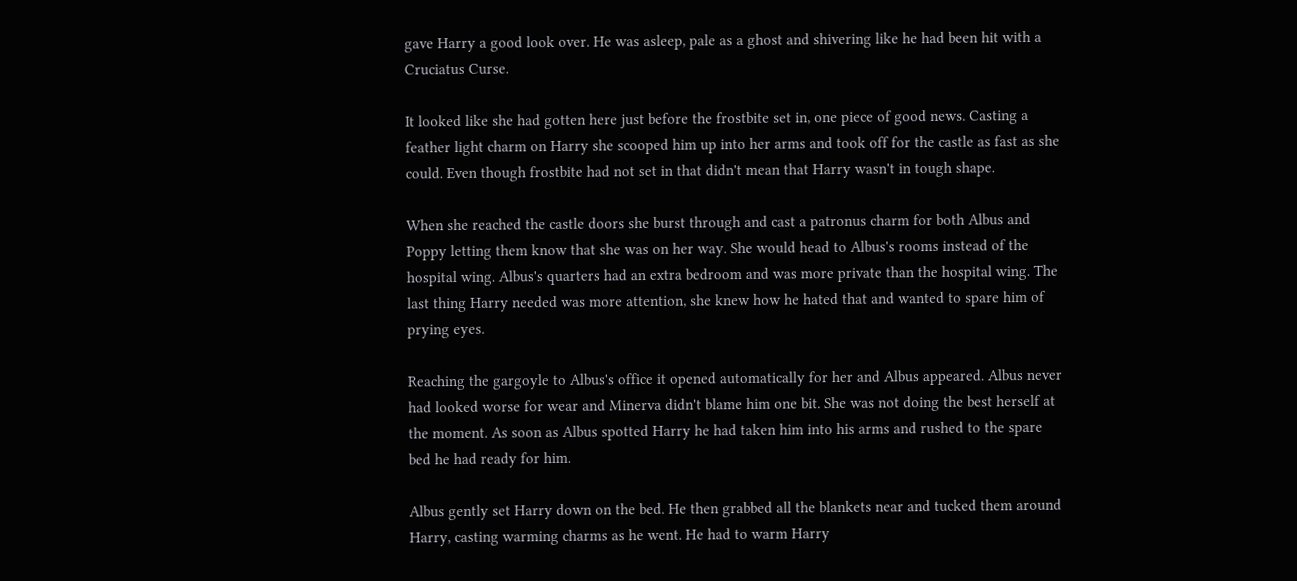gave Harry a good look over. He was asleep, pale as a ghost and shivering like he had been hit with a Cruciatus Curse.

It looked like she had gotten here just before the frostbite set in, one piece of good news. Casting a feather light charm on Harry she scooped him up into her arms and took off for the castle as fast as she could. Even though frostbite had not set in that didn't mean that Harry wasn't in tough shape.

When she reached the castle doors she burst through and cast a patronus charm for both Albus and Poppy letting them know that she was on her way. She would head to Albus's rooms instead of the hospital wing. Albus's quarters had an extra bedroom and was more private than the hospital wing. The last thing Harry needed was more attention, she knew how he hated that and wanted to spare him of prying eyes.

Reaching the gargoyle to Albus's office it opened automatically for her and Albus appeared. Albus never had looked worse for wear and Minerva didn't blame him one bit. She was not doing the best herself at the moment. As soon as Albus spotted Harry he had taken him into his arms and rushed to the spare bed he had ready for him.

Albus gently set Harry down on the bed. He then grabbed all the blankets near and tucked them around Harry, casting warming charms as he went. He had to warm Harry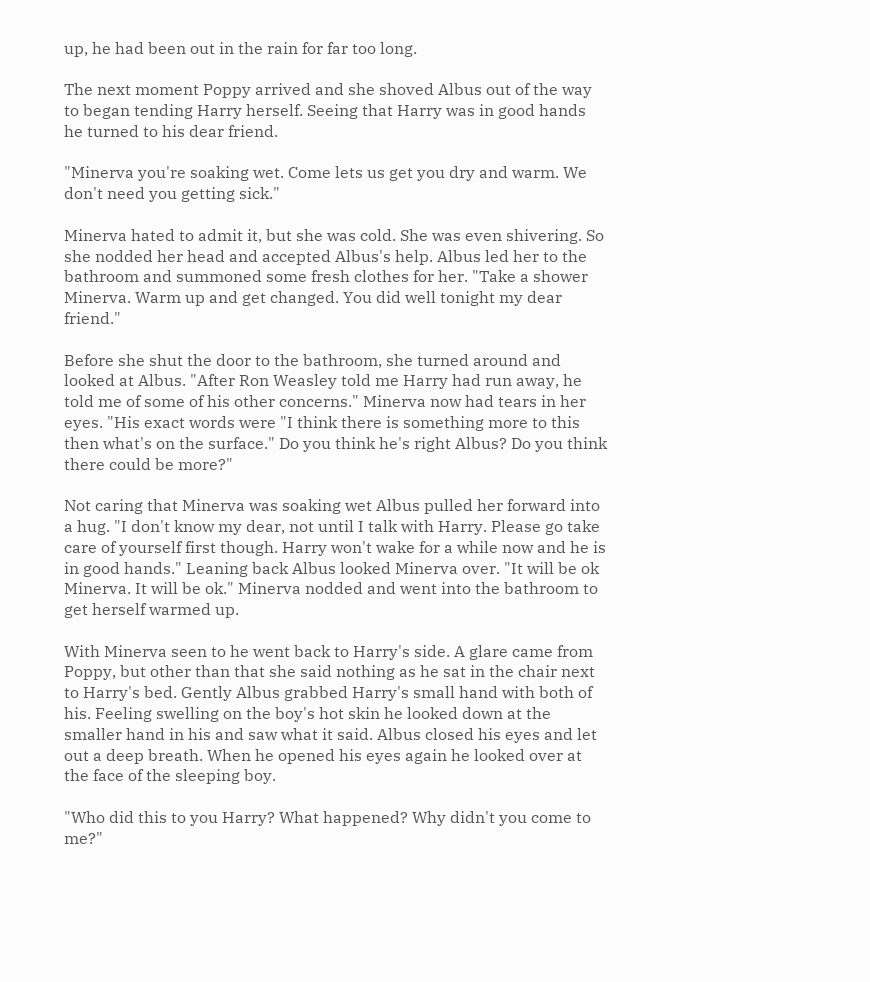up, he had been out in the rain for far too long.

The next moment Poppy arrived and she shoved Albus out of the way to began tending Harry herself. Seeing that Harry was in good hands he turned to his dear friend.

"Minerva you're soaking wet. Come lets us get you dry and warm. We don't need you getting sick."

Minerva hated to admit it, but she was cold. She was even shivering. So she nodded her head and accepted Albus's help. Albus led her to the bathroom and summoned some fresh clothes for her. "Take a shower Minerva. Warm up and get changed. You did well tonight my dear friend."

Before she shut the door to the bathroom, she turned around and looked at Albus. "After Ron Weasley told me Harry had run away, he told me of some of his other concerns." Minerva now had tears in her eyes. "His exact words were "I think there is something more to this then what's on the surface." Do you think he's right Albus? Do you think there could be more?"

Not caring that Minerva was soaking wet Albus pulled her forward into a hug. "I don't know my dear, not until I talk with Harry. Please go take care of yourself first though. Harry won't wake for a while now and he is in good hands." Leaning back Albus looked Minerva over. "It will be ok Minerva. It will be ok." Minerva nodded and went into the bathroom to get herself warmed up.

With Minerva seen to he went back to Harry's side. A glare came from Poppy, but other than that she said nothing as he sat in the chair next to Harry's bed. Gently Albus grabbed Harry's small hand with both of his. Feeling swelling on the boy's hot skin he looked down at the smaller hand in his and saw what it said. Albus closed his eyes and let out a deep breath. When he opened his eyes again he looked over at the face of the sleeping boy.

"Who did this to you Harry? What happened? Why didn't you come to me?"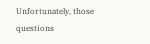Unfortunately, those questions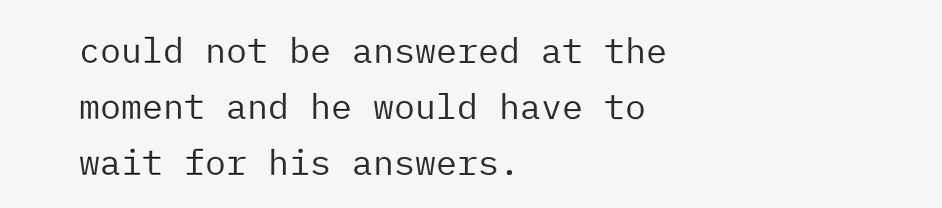could not be answered at the moment and he would have to wait for his answers.